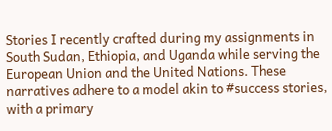Stories I recently crafted during my assignments in South Sudan, Ethiopia, and Uganda while serving the European Union and the United Nations. These narratives adhere to a model akin to #success stories, with a primary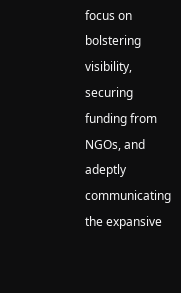focus on bolstering visibility, securing funding from NGOs, and adeptly communicating the expansive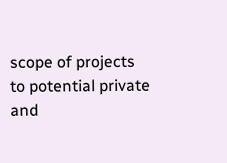scope of projects to potential private and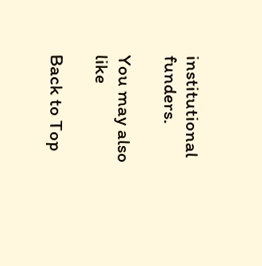institutional funders.

You may also like

Back to Top